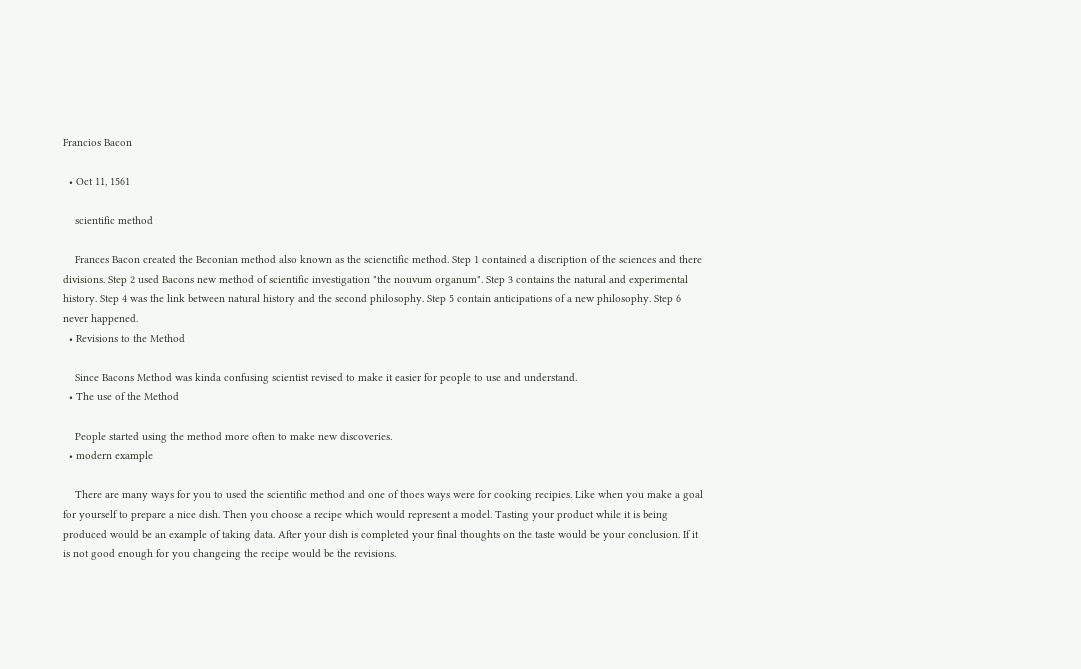Francios Bacon

  • Oct 11, 1561

    scientific method

    Frances Bacon created the Beconian method also known as the scienctific method. Step 1 contained a discription of the sciences and there divisions. Step 2 used Bacons new method of scientific investigation "the nouvum organum". Step 3 contains the natural and experimental history. Step 4 was the link between natural history and the second philosophy. Step 5 contain anticipations of a new philosophy. Step 6 never happened.
  • Revisions to the Method

    Since Bacons Method was kinda confusing scientist revised to make it easier for people to use and understand.
  • The use of the Method

    People started using the method more often to make new discoveries.
  • modern example

    There are many ways for you to used the scientific method and one of thoes ways were for cooking recipies. Like when you make a goal for yourself to prepare a nice dish. Then you choose a recipe which would represent a model. Tasting your product while it is being produced would be an example of taking data. After your dish is completed your final thoughts on the taste would be your conclusion. If it is not good enough for you changeing the recipe would be the revisions.